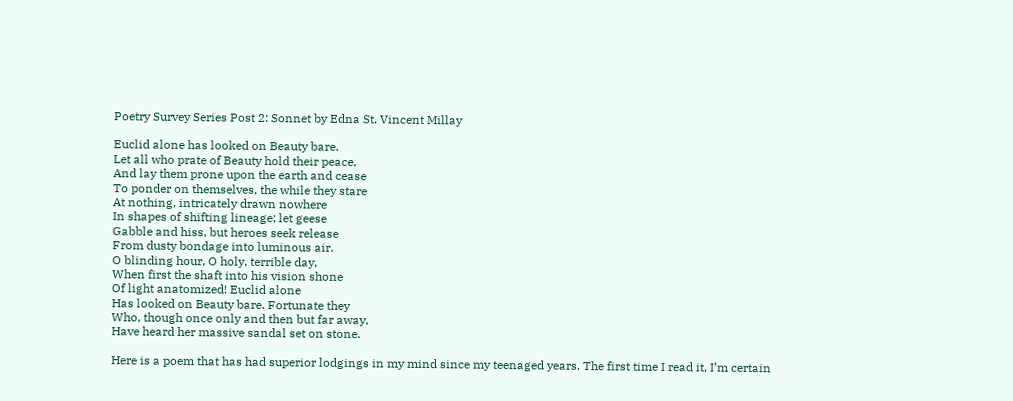Poetry Survey Series Post 2: Sonnet by Edna St. Vincent Millay

Euclid alone has looked on Beauty bare.
Let all who prate of Beauty hold their peace,
And lay them prone upon the earth and cease
To ponder on themselves, the while they stare
At nothing, intricately drawn nowhere
In shapes of shifting lineage; let geese
Gabble and hiss, but heroes seek release
From dusty bondage into luminous air.
O blinding hour, O holy, terrible day,
When first the shaft into his vision shone
Of light anatomized! Euclid alone
Has looked on Beauty bare. Fortunate they
Who, though once only and then but far away,
Have heard her massive sandal set on stone.

Here is a poem that has had superior lodgings in my mind since my teenaged years. The first time I read it, I’m certain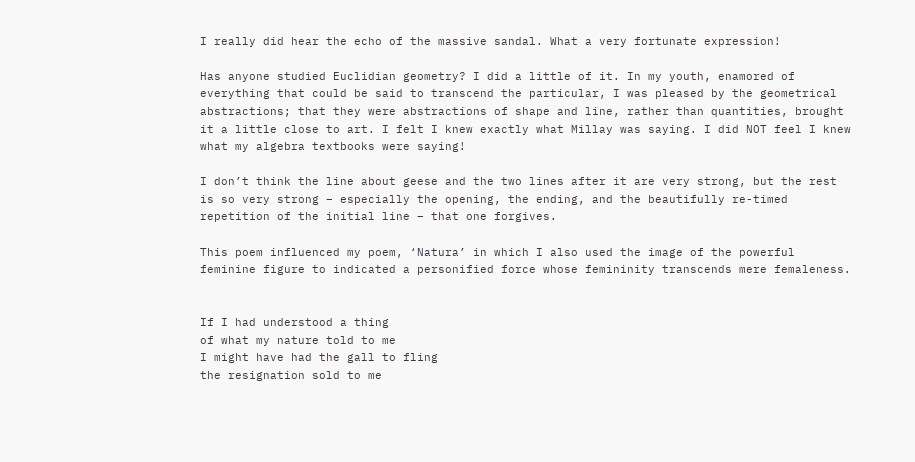I really did hear the echo of the massive sandal. What a very fortunate expression!

Has anyone studied Euclidian geometry? I did a little of it. In my youth, enamored of everything that could be said to transcend the particular, I was pleased by the geometrical abstractions; that they were abstractions of shape and line, rather than quantities, brought it a little close to art. I felt I knew exactly what Millay was saying. I did NOT feel I knew what my algebra textbooks were saying!

I don’t think the line about geese and the two lines after it are very strong, but the rest is so very strong – especially the opening, the ending, and the beautifully re-timed repetition of the initial line – that one forgives.

This poem influenced my poem, ‘Natura’ in which I also used the image of the powerful feminine figure to indicated a personified force whose femininity transcends mere femaleness.


If I had understood a thing
of what my nature told to me
I might have had the gall to fling
the resignation sold to me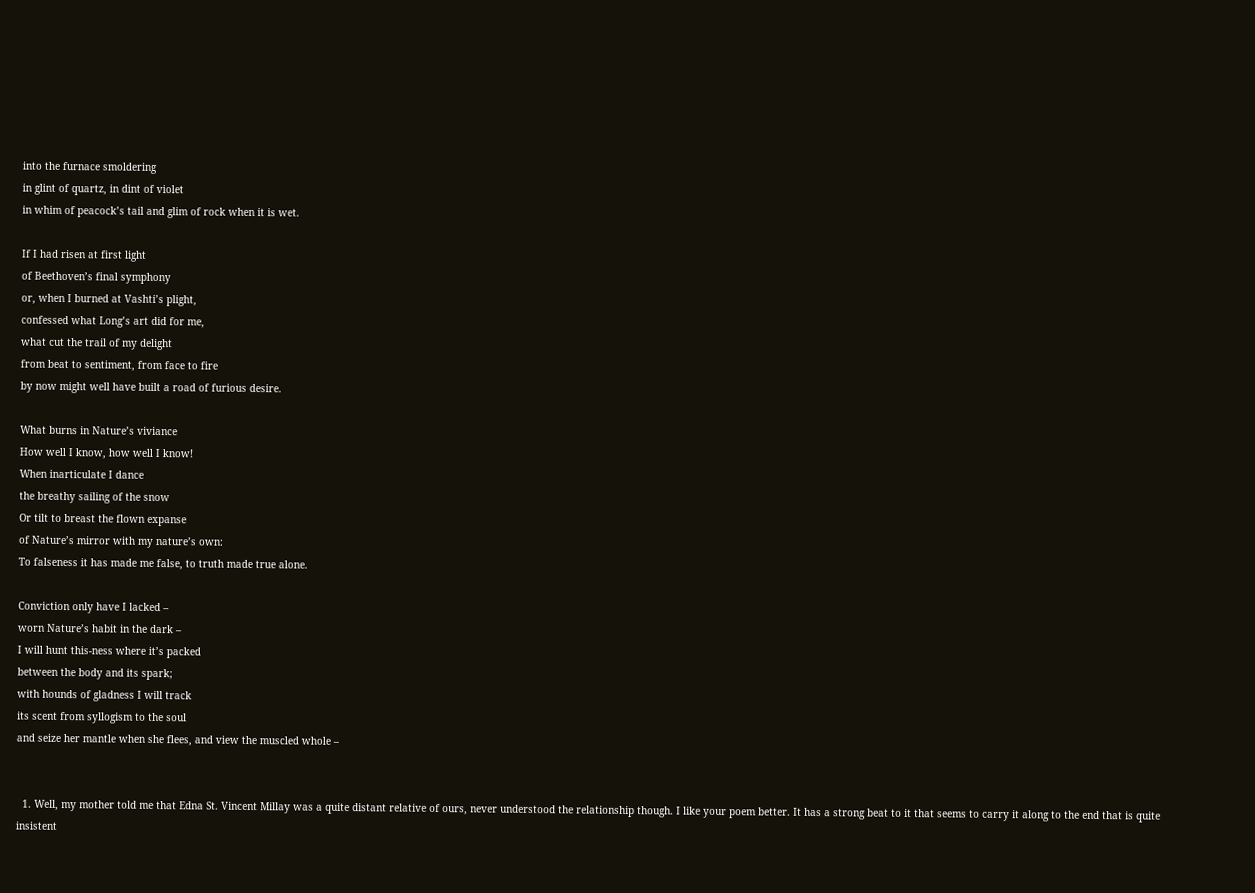into the furnace smoldering
in glint of quartz, in dint of violet
in whim of peacock’s tail and glim of rock when it is wet.

If I had risen at first light
of Beethoven’s final symphony
or, when I burned at Vashti’s plight,
confessed what Long’s art did for me,
what cut the trail of my delight
from beat to sentiment, from face to fire
by now might well have built a road of furious desire.

What burns in Nature’s viviance
How well I know, how well I know!
When inarticulate I dance
the breathy sailing of the snow
Or tilt to breast the flown expanse
of Nature’s mirror with my nature’s own:
To falseness it has made me false, to truth made true alone.

Conviction only have I lacked –
worn Nature’s habit in the dark –
I will hunt this-ness where it’s packed
between the body and its spark;
with hounds of gladness I will track
its scent from syllogism to the soul
and seize her mantle when she flees, and view the muscled whole –


  1. Well, my mother told me that Edna St. Vincent Millay was a quite distant relative of ours, never understood the relationship though. I like your poem better. It has a strong beat to it that seems to carry it along to the end that is quite insistent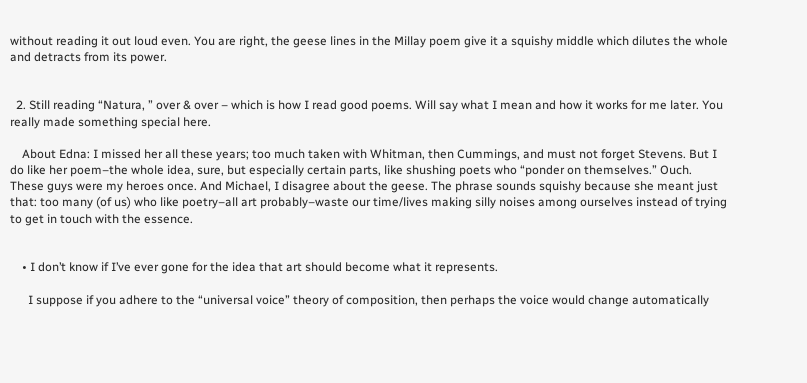without reading it out loud even. You are right, the geese lines in the Millay poem give it a squishy middle which dilutes the whole and detracts from its power.


  2. Still reading “Natura, ” over & over – which is how I read good poems. Will say what I mean and how it works for me later. You really made something special here.

    About Edna: I missed her all these years; too much taken with Whitman, then Cummings, and must not forget Stevens. But I do like her poem–the whole idea, sure, but especially certain parts, like shushing poets who “ponder on themselves.” Ouch. These guys were my heroes once. And Michael, I disagree about the geese. The phrase sounds squishy because she meant just that: too many (of us) who like poetry–all art probably–waste our time/lives making silly noises among ourselves instead of trying to get in touch with the essence.


    • I don’t know if I’ve ever gone for the idea that art should become what it represents.

      I suppose if you adhere to the “universal voice” theory of composition, then perhaps the voice would change automatically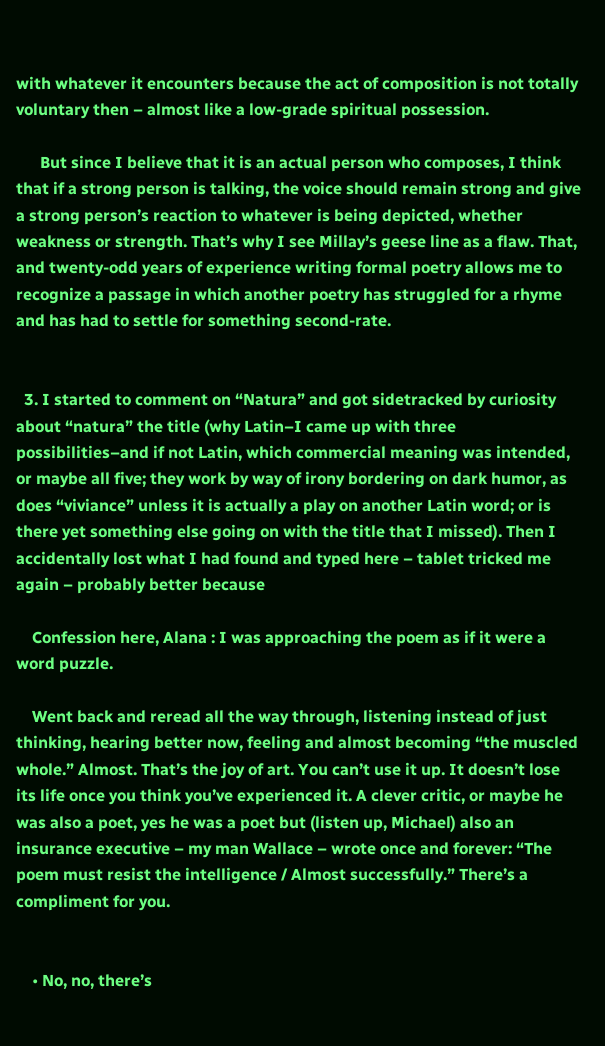with whatever it encounters because the act of composition is not totally voluntary then – almost like a low-grade spiritual possession.

      But since I believe that it is an actual person who composes, I think that if a strong person is talking, the voice should remain strong and give a strong person’s reaction to whatever is being depicted, whether weakness or strength. That’s why I see Millay’s geese line as a flaw. That, and twenty-odd years of experience writing formal poetry allows me to recognize a passage in which another poetry has struggled for a rhyme and has had to settle for something second-rate.


  3. I started to comment on “Natura” and got sidetracked by curiosity about “natura” the title (why Latin–I came up with three possibilities–and if not Latin, which commercial meaning was intended, or maybe all five; they work by way of irony bordering on dark humor, as does “viviance” unless it is actually a play on another Latin word; or is there yet something else going on with the title that I missed). Then I accidentally lost what I had found and typed here – tablet tricked me again – probably better because

    Confession here, Alana : I was approaching the poem as if it were a word puzzle.

    Went back and reread all the way through, listening instead of just thinking, hearing better now, feeling and almost becoming “the muscled whole.” Almost. That’s the joy of art. You can’t use it up. It doesn’t lose its life once you think you’ve experienced it. A clever critic, or maybe he was also a poet, yes he was a poet but (listen up, Michael) also an insurance executive – my man Wallace – wrote once and forever: “The poem must resist the intelligence / Almost successfully.” There’s a compliment for you.


    • No, no, there’s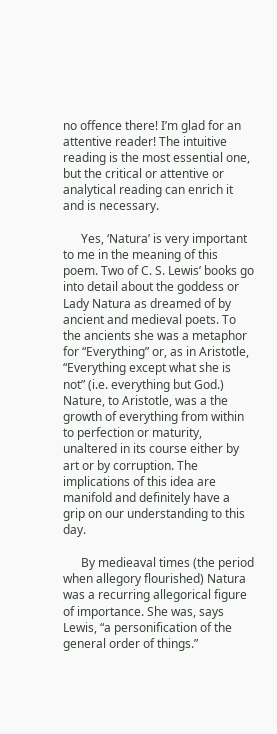no offence there! I’m glad for an attentive reader! The intuitive reading is the most essential one, but the critical or attentive or analytical reading can enrich it and is necessary.

      Yes, ‘Natura’ is very important to me in the meaning of this poem. Two of C. S. Lewis’ books go into detail about the goddess or Lady Natura as dreamed of by ancient and medieval poets. To the ancients she was a metaphor for “Everything” or, as in Aristotle, “Everything except what she is not” (i.e. everything but God.) Nature, to Aristotle, was a the growth of everything from within to perfection or maturity, unaltered in its course either by art or by corruption. The implications of this idea are manifold and definitely have a grip on our understanding to this day.

      By medieaval times (the period when allegory flourished) Natura was a recurring allegorical figure of importance. She was, says Lewis, “a personification of the general order of things.”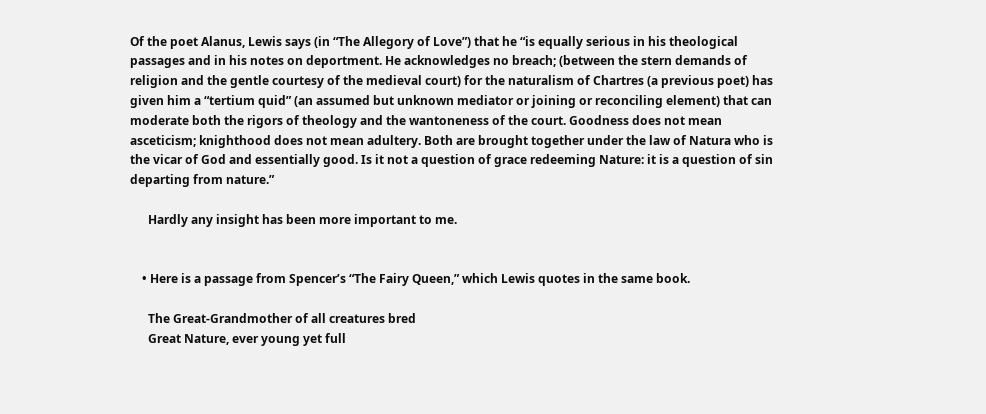Of the poet Alanus, Lewis says (in “The Allegory of Love”) that he “is equally serious in his theological passages and in his notes on deportment. He acknowledges no breach; (between the stern demands of religion and the gentle courtesy of the medieval court) for the naturalism of Chartres (a previous poet) has given him a “tertium quid” (an assumed but unknown mediator or joining or reconciling element) that can moderate both the rigors of theology and the wantoneness of the court. Goodness does not mean asceticism; knighthood does not mean adultery. Both are brought together under the law of Natura who is the vicar of God and essentially good. Is it not a question of grace redeeming Nature: it is a question of sin departing from nature.”

      Hardly any insight has been more important to me.


    • Here is a passage from Spencer’s “The Fairy Queen,” which Lewis quotes in the same book.

      The Great-Grandmother of all creatures bred
      Great Nature, ever young yet full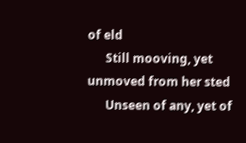of eld
      Still mooving, yet unmoved from her sted
      Unseen of any, yet of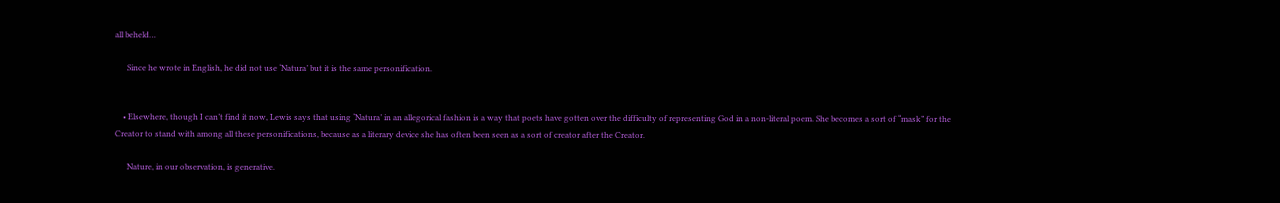all beheld…

      Since he wrote in English, he did not use ‘Natura’ but it is the same personification.


    • Elsewhere, though I can’t find it now, Lewis says that using ‘Natura’ in an allegorical fashion is a way that poets have gotten over the difficulty of representing God in a non-literal poem. She becomes a sort of “mask” for the Creator to stand with among all these personifications, because as a literary device she has often been seen as a sort of creator after the Creator.

      Nature, in our observation, is generative.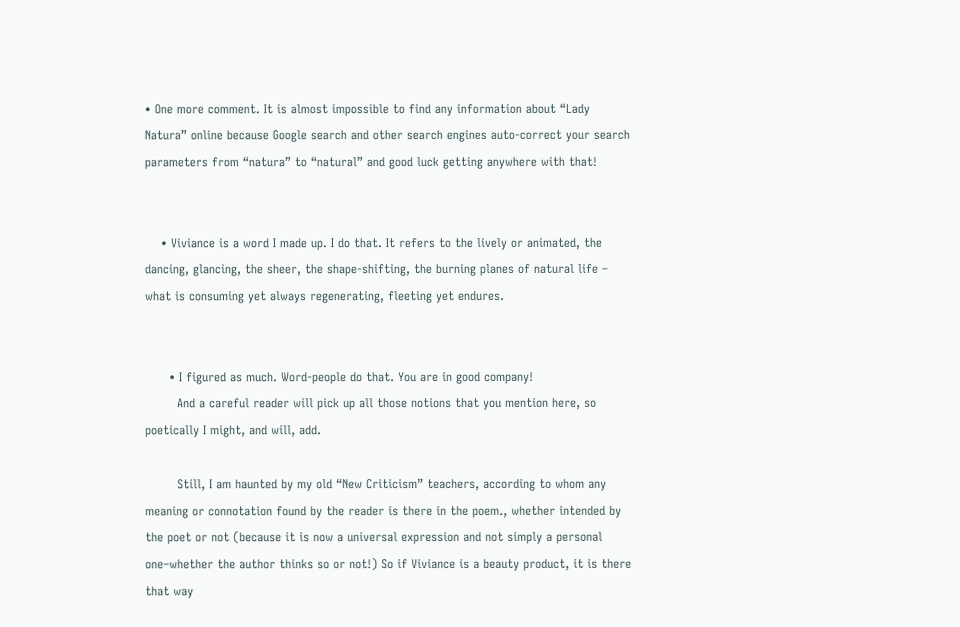• One more comment. It is almost impossible to find any information about “Lady Natura” online because Google search and other search engines auto-correct your search parameters from “natura” to “natural” and good luck getting anywhere with that!


    • Viviance is a word I made up. I do that. It refers to the lively or animated, the dancing, glancing, the sheer, the shape-shifting, the burning planes of natural life – what is consuming yet always regenerating, fleeting yet endures.


      • I figured as much. Word-people do that. You are in good company!
        And a careful reader will pick up all those notions that you mention here, so poetically I might, and will, add.

        Still, I am haunted by my old “New Criticism” teachers, according to whom any meaning or connotation found by the reader is there in the poem., whether intended by the poet or not (because it is now a universal expression and not simply a personal one–whether the author thinks so or not!) So if Viviance is a beauty product, it is there that way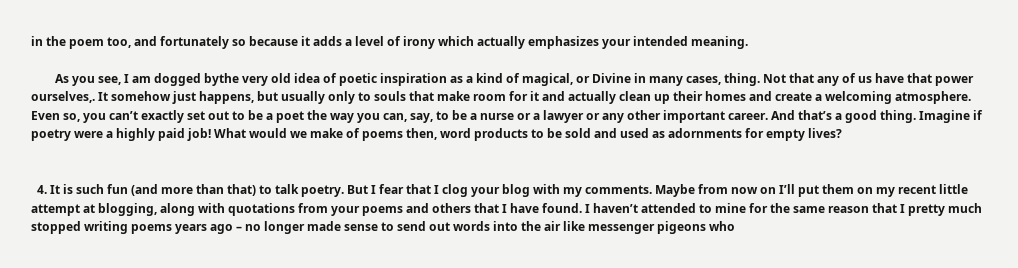in the poem too, and fortunately so because it adds a level of irony which actually emphasizes your intended meaning.

        As you see, I am dogged bythe very old idea of poetic inspiration as a kind of magical, or Divine in many cases, thing. Not that any of us have that power ourselves,. It somehow just happens, but usually only to souls that make room for it and actually clean up their homes and create a welcoming atmosphere. Even so, you can’t exactly set out to be a poet the way you can, say, to be a nurse or a lawyer or any other important career. And that’s a good thing. Imagine if poetry were a highly paid job! What would we make of poems then, word products to be sold and used as adornments for empty lives?


  4. It is such fun (and more than that) to talk poetry. But I fear that I clog your blog with my comments. Maybe from now on I’ll put them on my recent little attempt at blogging, along with quotations from your poems and others that I have found. I haven’t attended to mine for the same reason that I pretty much stopped writing poems years ago – no longer made sense to send out words into the air like messenger pigeons who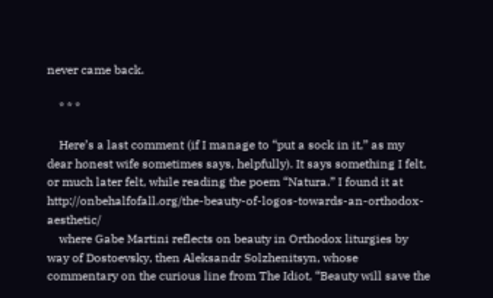never came back.

    * * *

    Here’s a last comment (if I manage to “put a sock in it,” as my dear honest wife sometimes says, helpfully). It says something I felt, or much later felt, while reading the poem “Natura.” I found it at http://onbehalfofall.org/the-beauty-of-logos-towards-an-orthodox-aesthetic/
    where Gabe Martini reflects on beauty in Orthodox liturgies by way of Dostoevsky, then Aleksandr Solzhenitsyn, whose commentary on the curious line from The Idiot, “Beauty will save the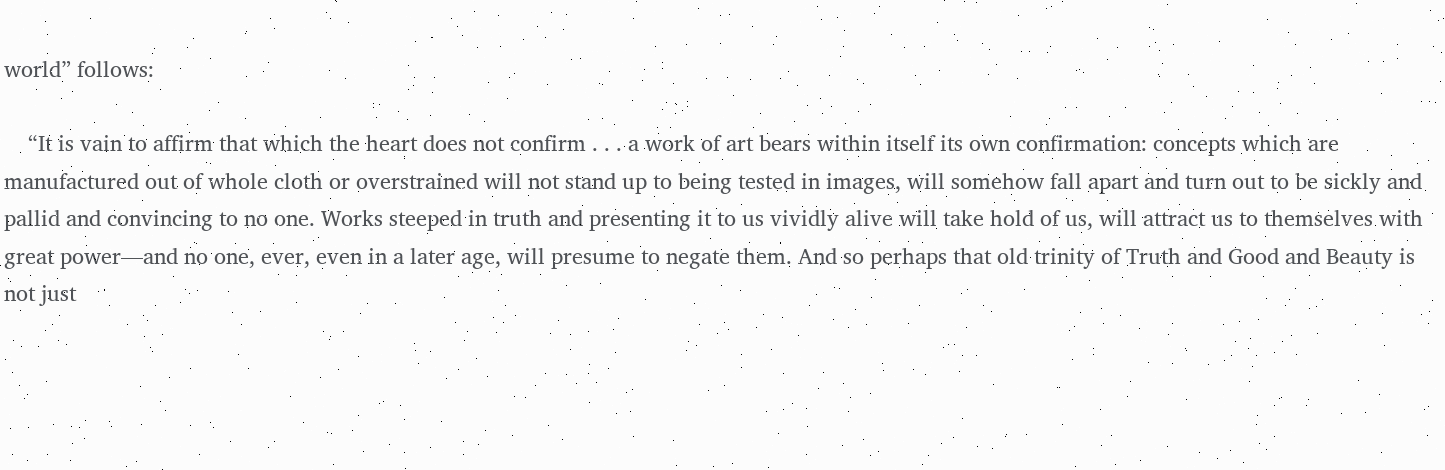world” follows:

    “It is vain to affirm that which the heart does not confirm . . . a work of art bears within itself its own confirmation: concepts which are manufactured out of whole cloth or overstrained will not stand up to being tested in images, will somehow fall apart and turn out to be sickly and pallid and convincing to no one. Works steeped in truth and presenting it to us vividly alive will take hold of us, will attract us to themselves with great power—and no one, ever, even in a later age, will presume to negate them. And so perhaps that old trinity of Truth and Good and Beauty is not just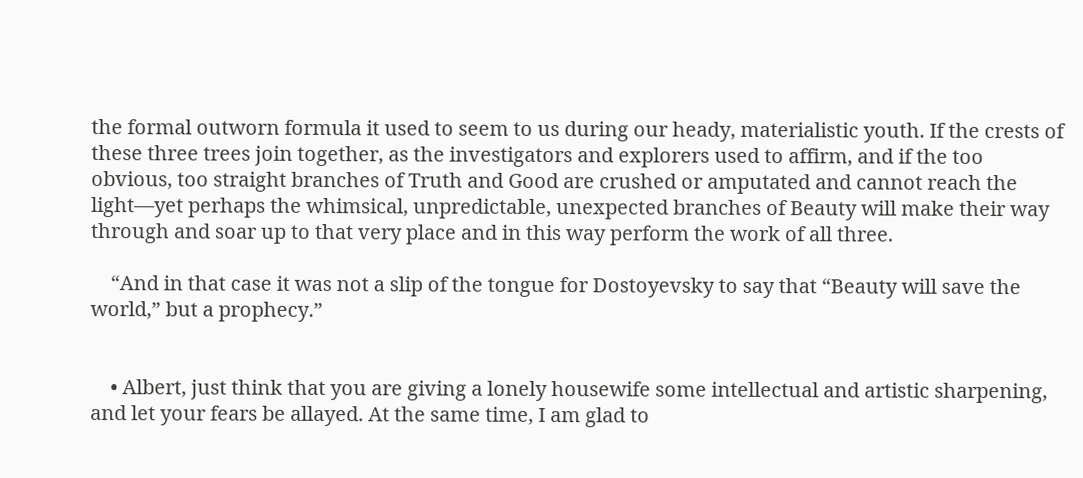the formal outworn formula it used to seem to us during our heady, materialistic youth. If the crests of these three trees join together, as the investigators and explorers used to affirm, and if the too obvious, too straight branches of Truth and Good are crushed or amputated and cannot reach the light—yet perhaps the whimsical, unpredictable, unexpected branches of Beauty will make their way through and soar up to that very place and in this way perform the work of all three.

    “And in that case it was not a slip of the tongue for Dostoyevsky to say that “Beauty will save the world,” but a prophecy.”


    • Albert, just think that you are giving a lonely housewife some intellectual and artistic sharpening, and let your fears be allayed. At the same time, I am glad to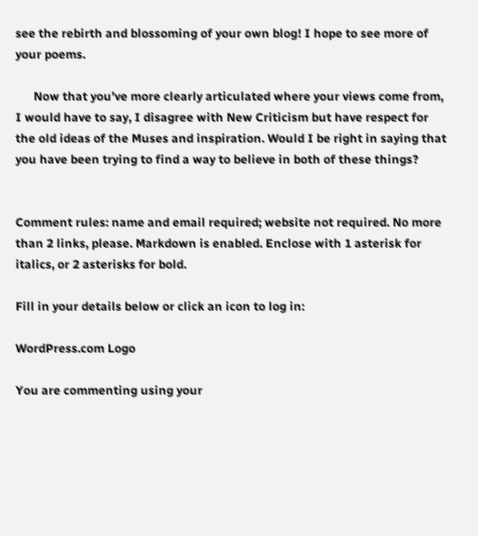see the rebirth and blossoming of your own blog! I hope to see more of your poems.

      Now that you’ve more clearly articulated where your views come from, I would have to say, I disagree with New Criticism but have respect for the old ideas of the Muses and inspiration. Would I be right in saying that you have been trying to find a way to believe in both of these things?


Comment rules: name and email required; website not required. No more than 2 links, please. Markdown is enabled. Enclose with 1 asterisk for italics, or 2 asterisks for bold.

Fill in your details below or click an icon to log in:

WordPress.com Logo

You are commenting using your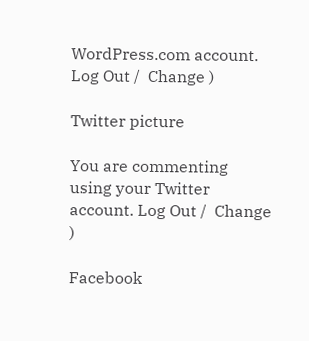WordPress.com account. Log Out /  Change )

Twitter picture

You are commenting using your Twitter account. Log Out /  Change )

Facebook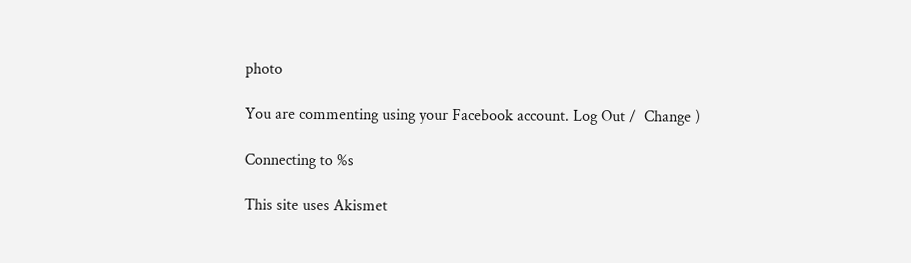photo

You are commenting using your Facebook account. Log Out /  Change )

Connecting to %s

This site uses Akismet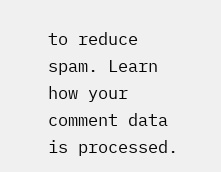to reduce spam. Learn how your comment data is processed.